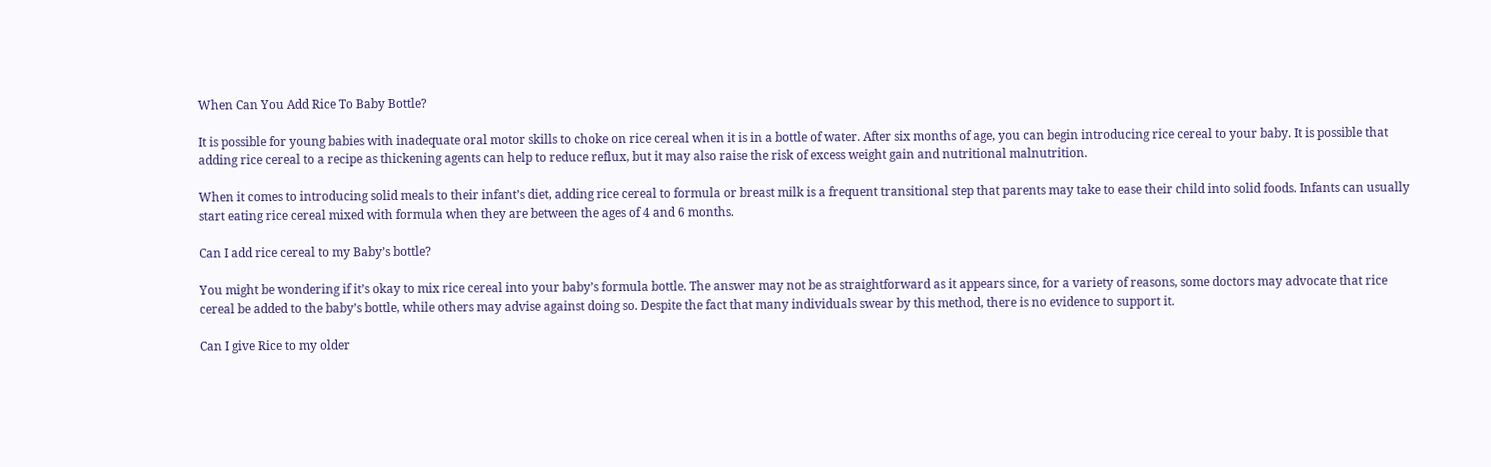When Can You Add Rice To Baby Bottle?

It is possible for young babies with inadequate oral motor skills to choke on rice cereal when it is in a bottle of water. After six months of age, you can begin introducing rice cereal to your baby. It is possible that adding rice cereal to a recipe as thickening agents can help to reduce reflux, but it may also raise the risk of excess weight gain and nutritional malnutrition.

When it comes to introducing solid meals to their infant’s diet, adding rice cereal to formula or breast milk is a frequent transitional step that parents may take to ease their child into solid foods. Infants can usually start eating rice cereal mixed with formula when they are between the ages of 4 and 6 months.

Can I add rice cereal to my Baby’s bottle?

You might be wondering if it’s okay to mix rice cereal into your baby’s formula bottle. The answer may not be as straightforward as it appears since, for a variety of reasons, some doctors may advocate that rice cereal be added to the baby’s bottle, while others may advise against doing so. Despite the fact that many individuals swear by this method, there is no evidence to support it.

Can I give Rice to my older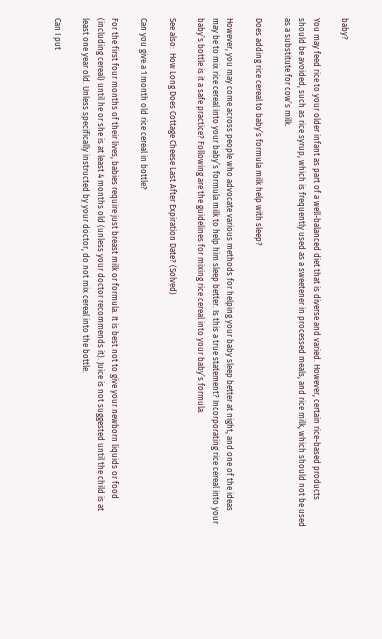baby?

You may feed rice to your older infant as part of a well-balanced diet that is diverse and varied. However, certain rice-based products should be avoided, such as rice syrup, which is frequently used as a sweetener in processed meals, and rice milk, which should not be used as a substitute for cow’s milk.

Does adding rice cereal to baby’s formula milk help with sleep?

However, you may come across people who advocate various methods for helping your baby sleep better at night, and one of the ideas may be to mix rice cereal into your baby’s formula milk to help him sleep better. Is this a true statement? Incorporating rice cereal into your baby’s bottle is it a safe practice? Following are the guidelines for mixing rice cereal into your baby’s formula.

See also:  How Long Does Cottage Cheese Last After Expiration Date? (Solved)

Can you give a 1 month old rice cereal in bottle?

For the first four months of their lives, babies require just breast milk or formula. It is best not to give your newborn liquids or food (including cereal) until he or she is at least 4 months old (unless your doctor recommends it). Juice is not suggested until the child is at least one year old. Unless specifically instructed by your doctor, do not mix cereal into the bottle.

Can I put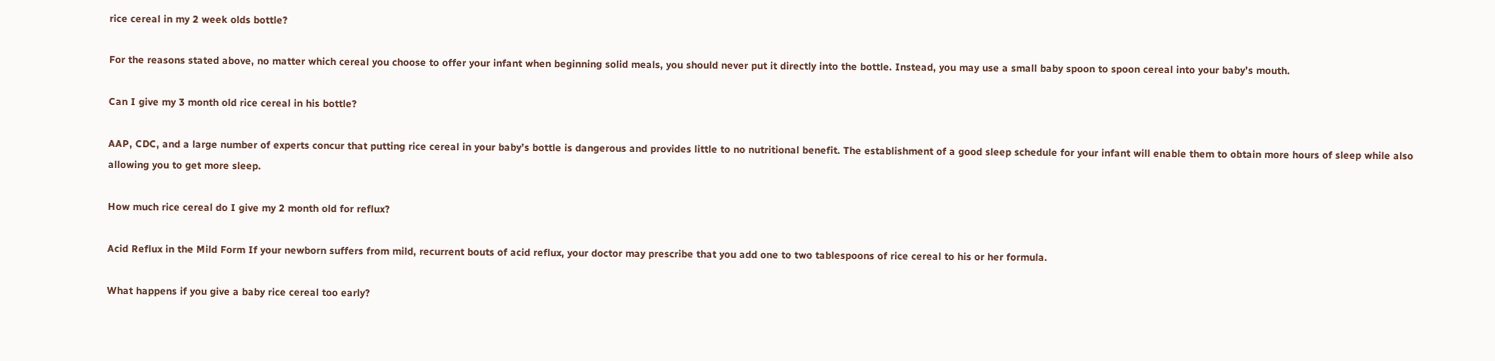rice cereal in my 2 week olds bottle?

For the reasons stated above, no matter which cereal you choose to offer your infant when beginning solid meals, you should never put it directly into the bottle. Instead, you may use a small baby spoon to spoon cereal into your baby’s mouth.

Can I give my 3 month old rice cereal in his bottle?

AAP, CDC, and a large number of experts concur that putting rice cereal in your baby’s bottle is dangerous and provides little to no nutritional benefit. The establishment of a good sleep schedule for your infant will enable them to obtain more hours of sleep while also allowing you to get more sleep.

How much rice cereal do I give my 2 month old for reflux?

Acid Reflux in the Mild Form If your newborn suffers from mild, recurrent bouts of acid reflux, your doctor may prescribe that you add one to two tablespoons of rice cereal to his or her formula.

What happens if you give a baby rice cereal too early?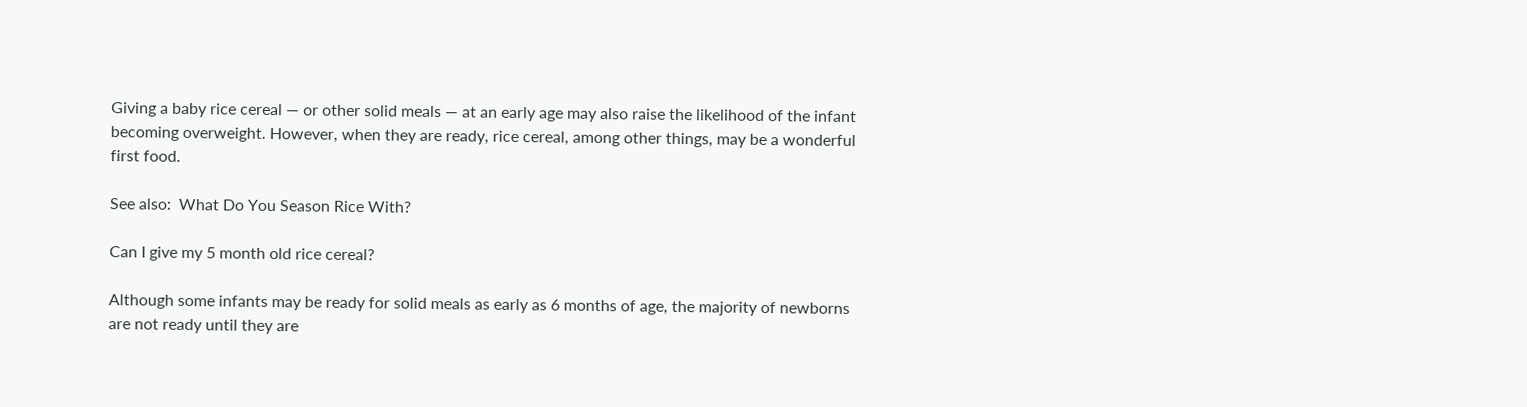Giving a baby rice cereal — or other solid meals — at an early age may also raise the likelihood of the infant becoming overweight. However, when they are ready, rice cereal, among other things, may be a wonderful first food.

See also:  What Do You Season Rice With?

Can I give my 5 month old rice cereal?

Although some infants may be ready for solid meals as early as 6 months of age, the majority of newborns are not ready until they are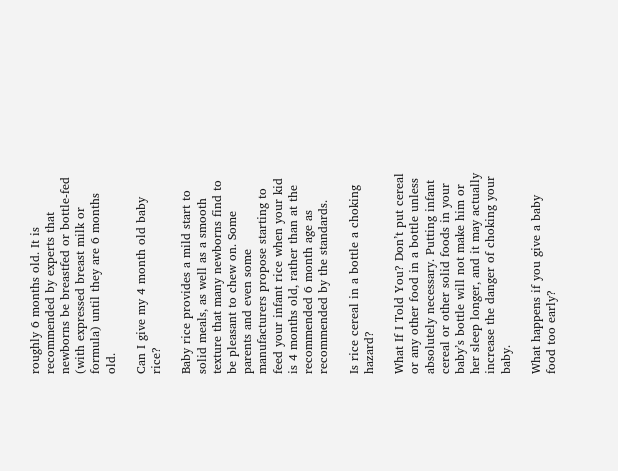roughly 6 months old. It is recommended by experts that newborns be breastfed or bottle-fed (with expressed breast milk or formula) until they are 6 months old.

Can I give my 4 month old baby rice?

Baby rice provides a mild start to solid meals, as well as a smooth texture that many newborns find to be pleasant to chew on. Some parents and even some manufacturers propose starting to feed your infant rice when your kid is 4 months old, rather than at the recommended 6 month age as recommended by the standards.

Is rice cereal in a bottle a choking hazard?

What If I Told You? Don’t put cereal or any other food in a bottle unless absolutely necessary. Putting infant cereal or other solid foods in your baby’s bottle will not make him or her sleep longer, and it may actually increase the danger of choking your baby.

What happens if you give a baby food too early?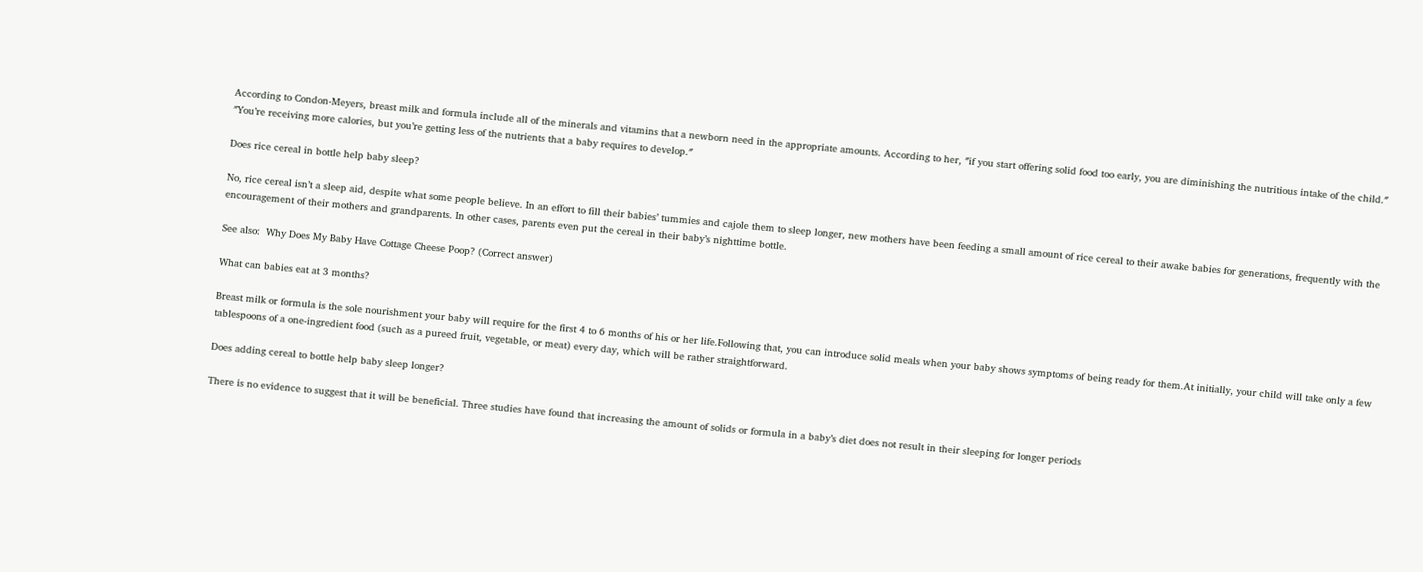According to Condon-Meyers, breast milk and formula include all of the minerals and vitamins that a newborn need in the appropriate amounts. According to her, ″if you start offering solid food too early, you are diminishing the nutritious intake of the child.″ ″You’re receiving more calories, but you’re getting less of the nutrients that a baby requires to develop.″

Does rice cereal in bottle help baby sleep?

No, rice cereal isn’t a sleep aid, despite what some people believe. In an effort to fill their babies’ tummies and cajole them to sleep longer, new mothers have been feeding a small amount of rice cereal to their awake babies for generations, frequently with the encouragement of their mothers and grandparents. In other cases, parents even put the cereal in their baby’s nighttime bottle.

See also:  Why Does My Baby Have Cottage Cheese Poop? (Correct answer)

What can babies eat at 3 months?

Breast milk or formula is the sole nourishment your baby will require for the first 4 to 6 months of his or her life.Following that, you can introduce solid meals when your baby shows symptoms of being ready for them.At initially, your child will take only a few tablespoons of a one-ingredient food (such as a pureed fruit, vegetable, or meat) every day, which will be rather straightforward.

Does adding cereal to bottle help baby sleep longer?

There is no evidence to suggest that it will be beneficial. Three studies have found that increasing the amount of solids or formula in a baby’s diet does not result in their sleeping for longer periods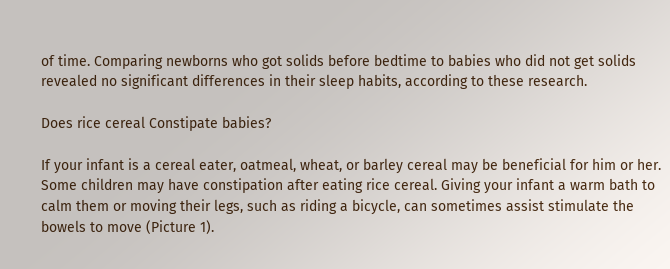of time. Comparing newborns who got solids before bedtime to babies who did not get solids revealed no significant differences in their sleep habits, according to these research.

Does rice cereal Constipate babies?

If your infant is a cereal eater, oatmeal, wheat, or barley cereal may be beneficial for him or her. Some children may have constipation after eating rice cereal. Giving your infant a warm bath to calm them or moving their legs, such as riding a bicycle, can sometimes assist stimulate the bowels to move (Picture 1).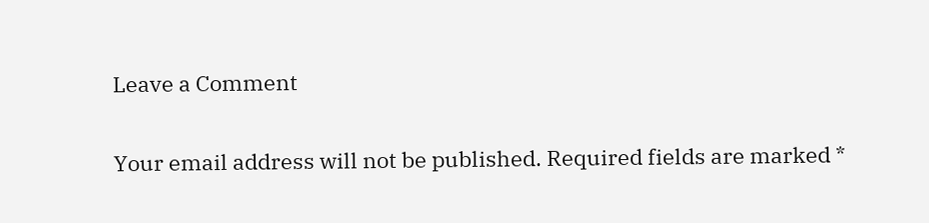Leave a Comment

Your email address will not be published. Required fields are marked *